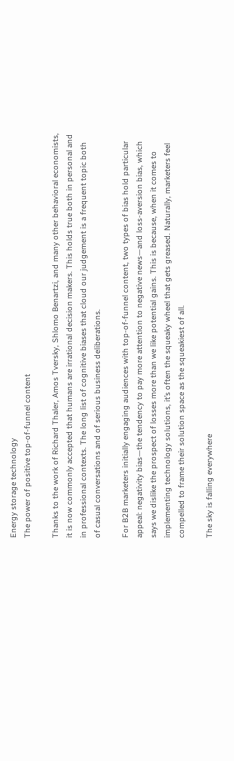Energy storage technology
The power of positive top-of-funnel content

Thanks to the work of Richard Thaler, Amos Tversky, Shlomo Benartzi, and many other behavioral economists, it is now commonly accepted that humans are irrational decision makers. This holds true both in personal and in professional contexts. The long list of cognitive biases that cloud our judgement is a frequent topic both of casual conversations and of serious business deliberations.

For B2B marketers initially engaging audiences with top-of-funnel content, two types of bias hold particular appeal: negativity bias—the tendency to pay more attention to negative news—and loss-aversion bias, which says we dislike the prospect of losses more than we like potential gains. This is because, when it comes to implementing technology solutions, it’s often the squeaky wheel that gets greased. Naturally, marketers feel compelled to frame their solution space as the squeakiest of all.

The sky is falling everywhere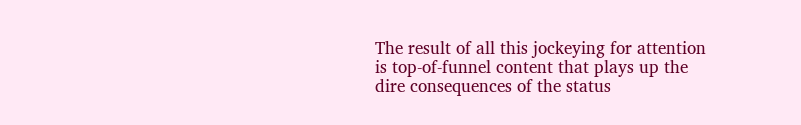The result of all this jockeying for attention is top-of-funnel content that plays up the dire consequences of the status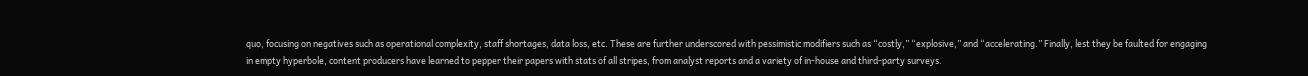quo, focusing on negatives such as operational complexity, staff shortages, data loss, etc. These are further underscored with pessimistic modifiers such as “costly,” “explosive,” and “accelerating.” Finally, lest they be faulted for engaging in empty hyperbole, content producers have learned to pepper their papers with stats of all stripes, from analyst reports and a variety of in-house and third-party surveys.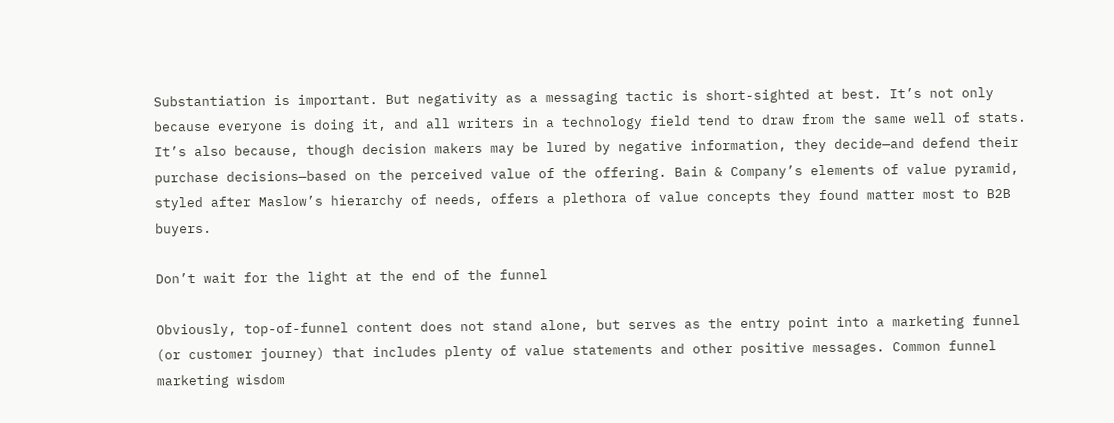Substantiation is important. But negativity as a messaging tactic is short-sighted at best. It’s not only because everyone is doing it, and all writers in a technology field tend to draw from the same well of stats. It’s also because, though decision makers may be lured by negative information, they decide—and defend their purchase decisions—based on the perceived value of the offering. Bain & Company’s elements of value pyramid, styled after Maslow’s hierarchy of needs, offers a plethora of value concepts they found matter most to B2B buyers.

Don’t wait for the light at the end of the funnel

Obviously, top-of-funnel content does not stand alone, but serves as the entry point into a marketing funnel (or customer journey) that includes plenty of value statements and other positive messages. Common funnel marketing wisdom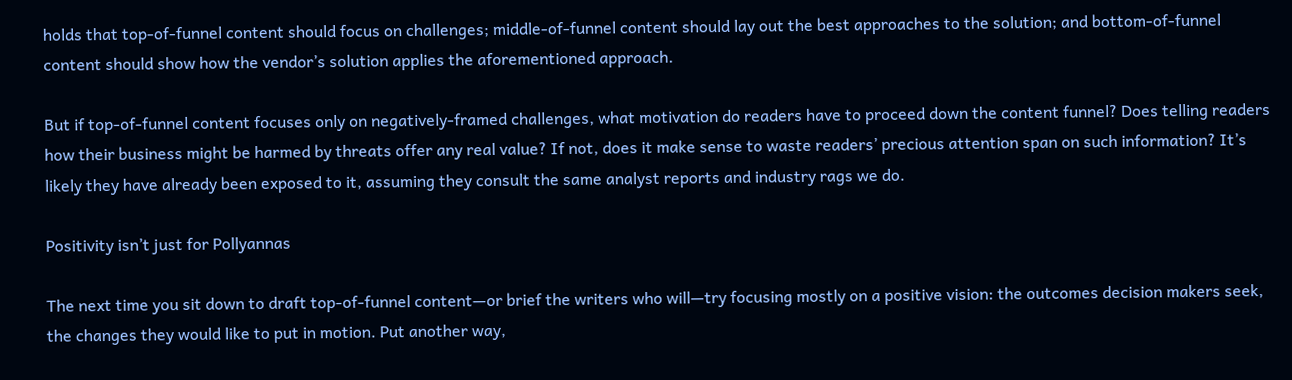holds that top-of-funnel content should focus on challenges; middle-of-funnel content should lay out the best approaches to the solution; and bottom-of-funnel content should show how the vendor’s solution applies the aforementioned approach.

But if top-of-funnel content focuses only on negatively-framed challenges, what motivation do readers have to proceed down the content funnel? Does telling readers how their business might be harmed by threats offer any real value? If not, does it make sense to waste readers’ precious attention span on such information? It’s likely they have already been exposed to it, assuming they consult the same analyst reports and industry rags we do.

Positivity isn’t just for Pollyannas

The next time you sit down to draft top-of-funnel content—or brief the writers who will—try focusing mostly on a positive vision: the outcomes decision makers seek, the changes they would like to put in motion. Put another way,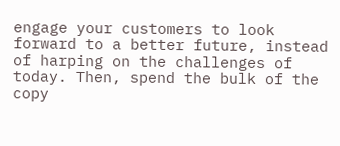engage your customers to look forward to a better future, instead of harping on the challenges of today. Then, spend the bulk of the copy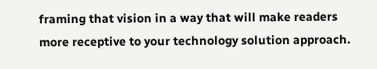framing that vision in a way that will make readers more receptive to your technology solution approach.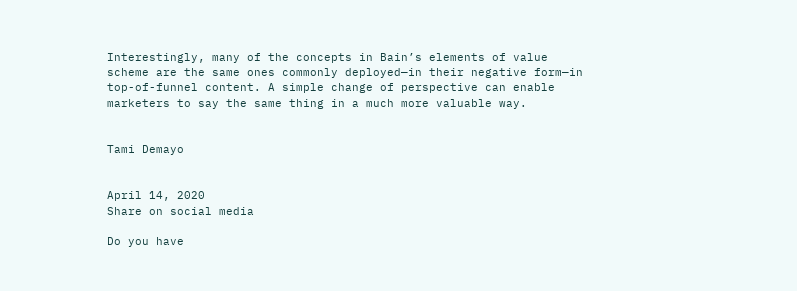Interestingly, many of the concepts in Bain’s elements of value scheme are the same ones commonly deployed—in their negative form—in top-of-funnel content. A simple change of perspective can enable marketers to say the same thing in a much more valuable way.


Tami Demayo


April 14, 2020
Share on social media

Do you have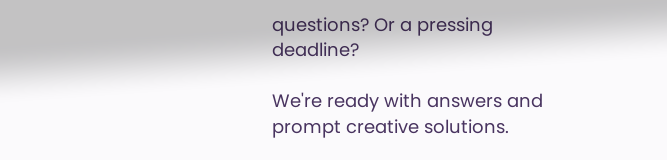questions? Or a pressing deadline?

We're ready with answers and prompt creative solutions.